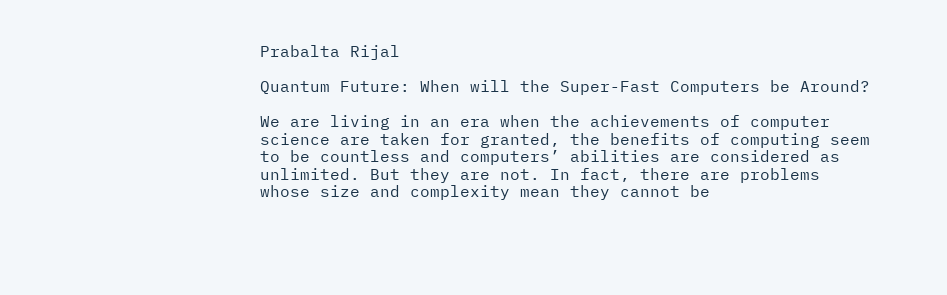Prabalta Rijal

Quantum Future: When will the Super-Fast Computers be Around?

We are living in an era when the achievements of computer science are taken for granted, the benefits of computing seem to be countless and computers’ abilities are considered as unlimited. But they are not. In fact, there are problems whose size and complexity mean they cannot be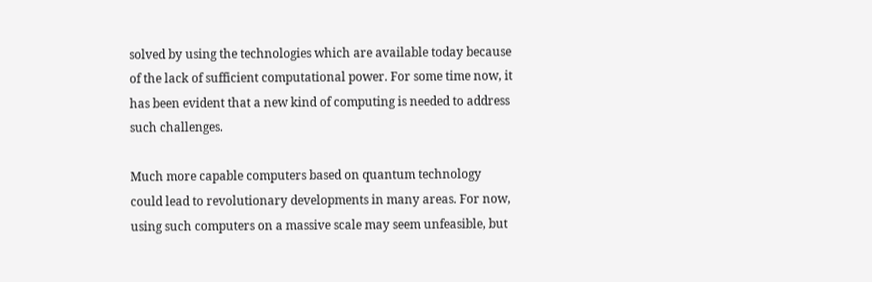solved by using the technologies which are available today because of the lack of sufficient computational power. For some time now, it has been evident that a new kind of computing is needed to address such challenges.

Much more capable computers based on quantum technology could lead to revolutionary developments in many areas. For now, using such computers on a massive scale may seem unfeasible, but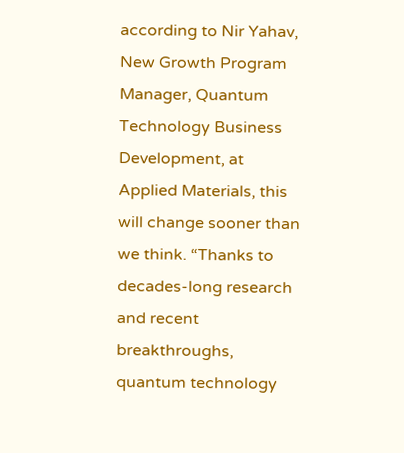according to Nir Yahav, New Growth Program Manager, Quantum Technology Business Development, at Applied Materials, this will change sooner than we think. “Thanks to decades-long research and recent breakthroughs, quantum technology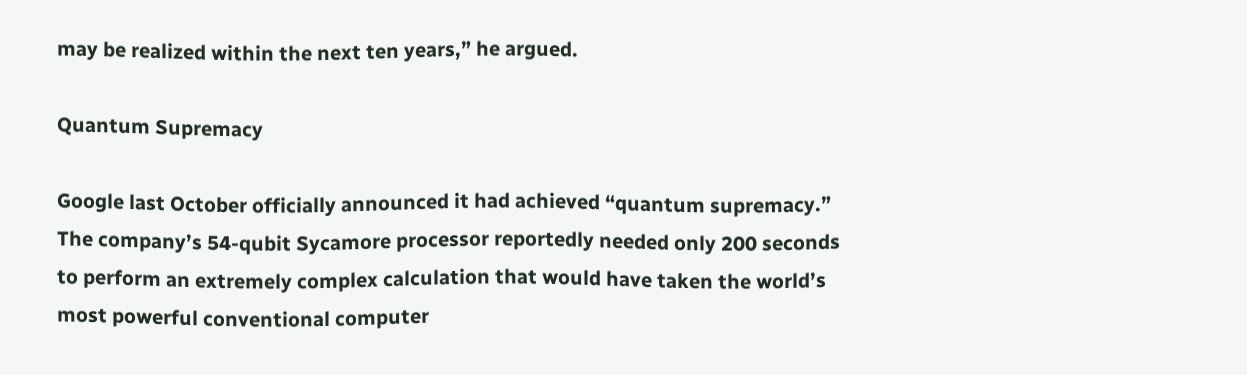may be realized within the next ten years,” he argued.

Quantum Supremacy

Google last October officially announced it had achieved “quantum supremacy.” The company’s 54-qubit Sycamore processor reportedly needed only 200 seconds to perform an extremely complex calculation that would have taken the world’s most powerful conventional computer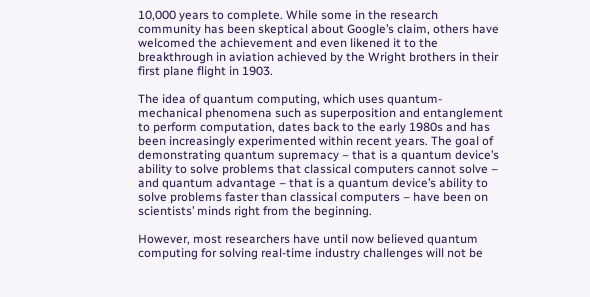10,000 years to complete. While some in the research community has been skeptical about Google’s claim, others have welcomed the achievement and even likened it to the breakthrough in aviation achieved by the Wright brothers in their first plane flight in 1903.

The idea of quantum computing, which uses quantum-mechanical phenomena such as superposition and entanglement to perform computation, dates back to the early 1980s and has been increasingly experimented within recent years. The goal of demonstrating quantum supremacy – that is a quantum device’s ability to solve problems that classical computers cannot solve – and quantum advantage – that is a quantum device’s ability to solve problems faster than classical computers – have been on scientists’ minds right from the beginning.

However, most researchers have until now believed quantum computing for solving real-time industry challenges will not be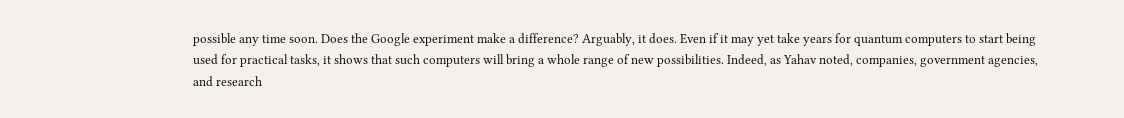possible any time soon. Does the Google experiment make a difference? Arguably, it does. Even if it may yet take years for quantum computers to start being used for practical tasks, it shows that such computers will bring a whole range of new possibilities. Indeed, as Yahav noted, companies, government agencies, and research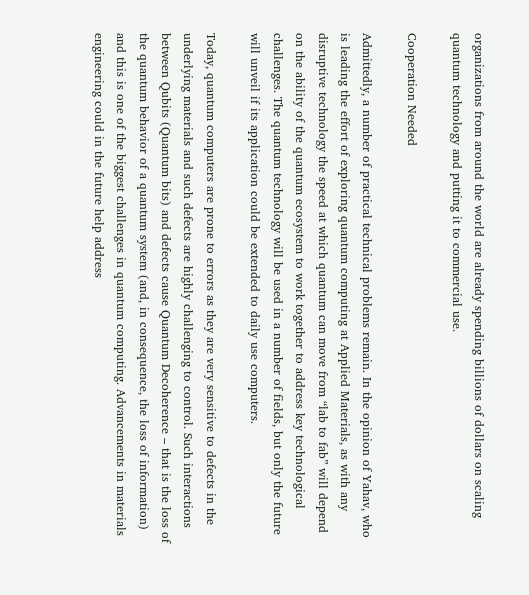organizations from around the world are already spending billions of dollars on scaling quantum technology and putting it to commercial use.

Cooperation Needed

Admittedly, a number of practical technical problems remain. In the opinion of Yahav, who is leading the effort of exploring quantum computing at Applied Materials, as with any disruptive technology the speed at which quantum can move from “lab to fab” will depend on the ability of the quantum ecosystem to work together to address key technological challenges. The quantum technology will be used in a number of fields, but only the future will unveil if its application could be extended to daily use computers.

Today, quantum computers are prone to errors as they are very sensitive to defects in the underlying materials and such defects are highly challenging to control. Such interactions between Qubits (Quantum bits) and defects cause Quantum Decoherence – that is the loss of the quantum behavior of a quantum system (and, in consequence, the loss of information) and this is one of the biggest challenges in quantum computing. Advancements in materials engineering could in the future help address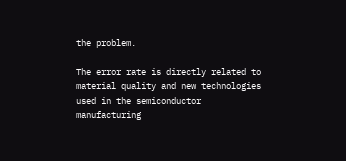the problem.

The error rate is directly related to material quality and new technologies used in the semiconductor manufacturing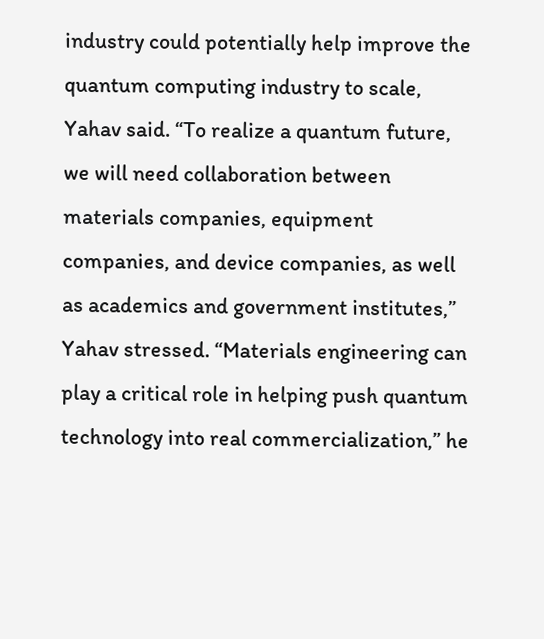industry could potentially help improve the quantum computing industry to scale, Yahav said. “To realize a quantum future, we will need collaboration between materials companies, equipment companies, and device companies, as well as academics and government institutes,” Yahav stressed. “Materials engineering can play a critical role in helping push quantum technology into real commercialization,” he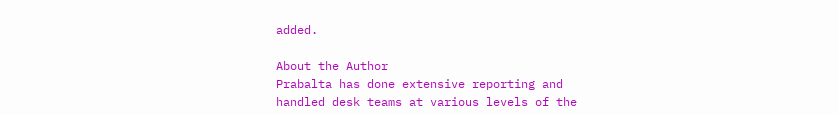added.

About the Author
Prabalta has done extensive reporting and handled desk teams at various levels of the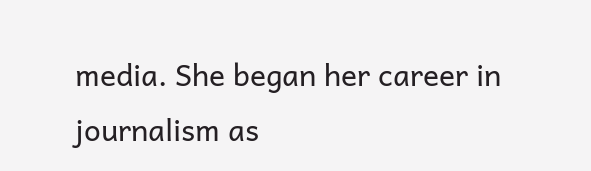media. She began her career in journalism as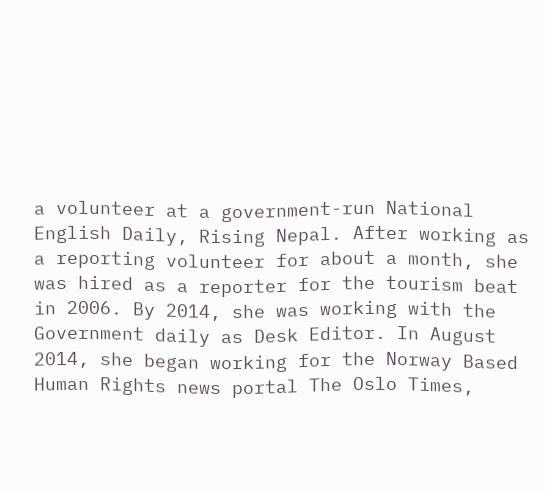a volunteer at a government-run National English Daily, Rising Nepal. After working as a reporting volunteer for about a month, she was hired as a reporter for the tourism beat in 2006. By 2014, she was working with the Government daily as Desk Editor. In August 2014, she began working for the Norway Based Human Rights news portal The Oslo Times,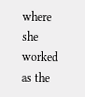where she worked as the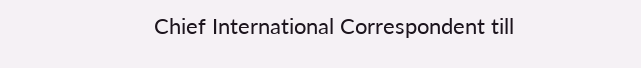Chief International Correspondent till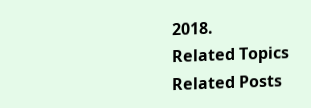2018.
Related Topics
Related Posts